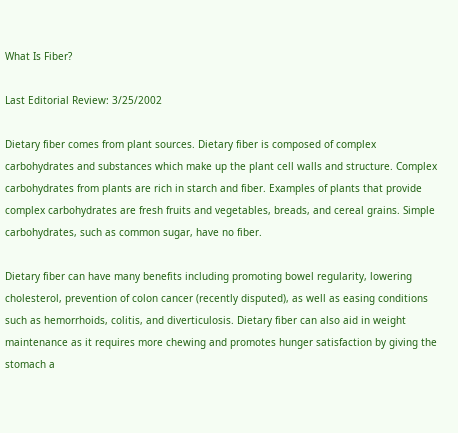What Is Fiber?

Last Editorial Review: 3/25/2002

Dietary fiber comes from plant sources. Dietary fiber is composed of complex carbohydrates and substances which make up the plant cell walls and structure. Complex carbohydrates from plants are rich in starch and fiber. Examples of plants that provide complex carbohydrates are fresh fruits and vegetables, breads, and cereal grains. Simple carbohydrates, such as common sugar, have no fiber.

Dietary fiber can have many benefits including promoting bowel regularity, lowering cholesterol, prevention of colon cancer (recently disputed), as well as easing conditions such as hemorrhoids, colitis, and diverticulosis. Dietary fiber can also aid in weight maintenance as it requires more chewing and promotes hunger satisfaction by giving the stomach a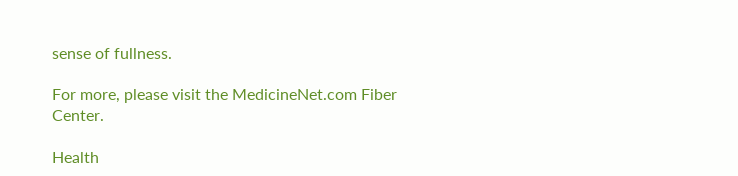sense of fullness.

For more, please visit the MedicineNet.com Fiber Center.

Health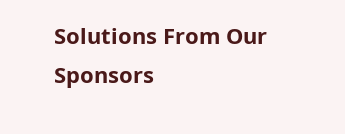Solutions From Our Sponsors